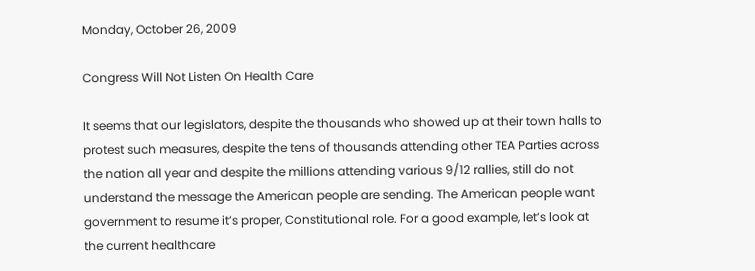Monday, October 26, 2009

Congress Will Not Listen On Health Care

It seems that our legislators, despite the thousands who showed up at their town halls to protest such measures, despite the tens of thousands attending other TEA Parties across the nation all year and despite the millions attending various 9/12 rallies, still do not understand the message the American people are sending. The American people want government to resume it’s proper, Constitutional role. For a good example, let’s look at the current healthcare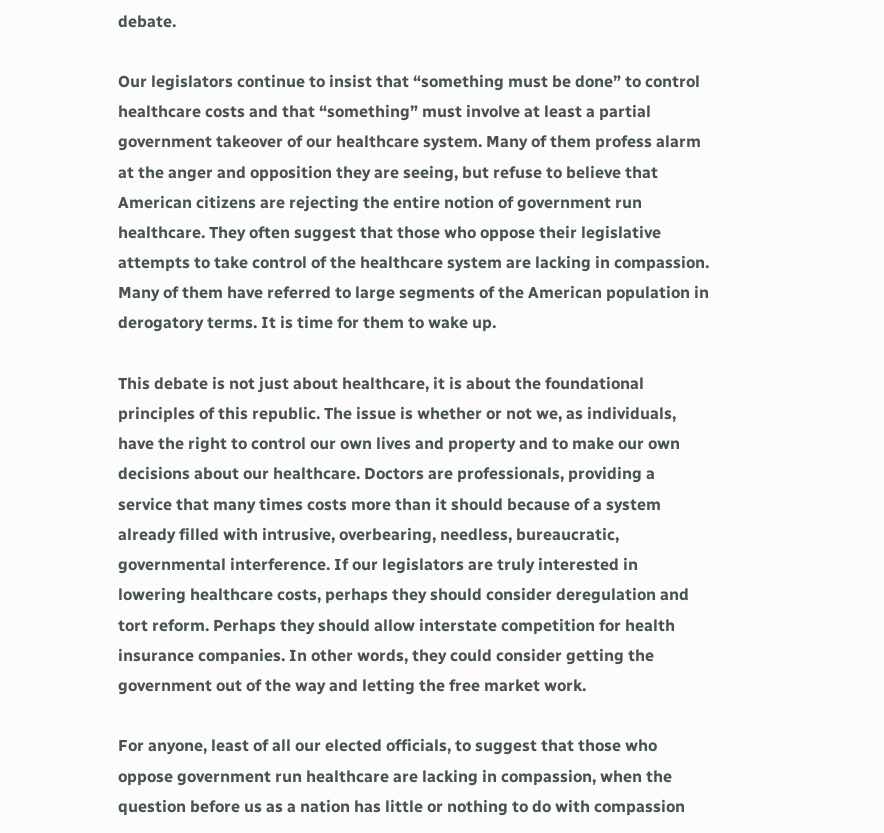debate.

Our legislators continue to insist that “something must be done” to control healthcare costs and that “something” must involve at least a partial government takeover of our healthcare system. Many of them profess alarm at the anger and opposition they are seeing, but refuse to believe that American citizens are rejecting the entire notion of government run healthcare. They often suggest that those who oppose their legislative attempts to take control of the healthcare system are lacking in compassion. Many of them have referred to large segments of the American population in derogatory terms. It is time for them to wake up.

This debate is not just about healthcare, it is about the foundational principles of this republic. The issue is whether or not we, as individuals, have the right to control our own lives and property and to make our own decisions about our healthcare. Doctors are professionals, providing a service that many times costs more than it should because of a system already filled with intrusive, overbearing, needless, bureaucratic, governmental interference. If our legislators are truly interested in lowering healthcare costs, perhaps they should consider deregulation and tort reform. Perhaps they should allow interstate competition for health insurance companies. In other words, they could consider getting the government out of the way and letting the free market work.

For anyone, least of all our elected officials, to suggest that those who oppose government run healthcare are lacking in compassion, when the question before us as a nation has little or nothing to do with compassion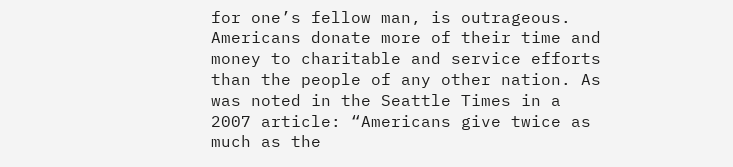for one’s fellow man, is outrageous. Americans donate more of their time and money to charitable and service efforts than the people of any other nation. As was noted in the Seattle Times in a 2007 article: “Americans give twice as much as the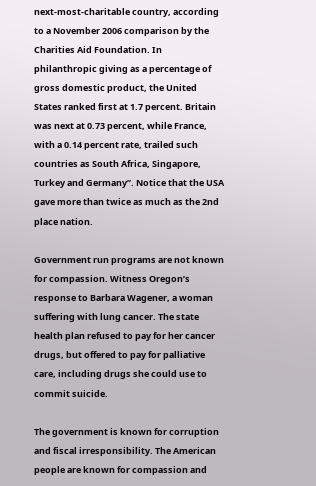next-most-charitable country, according to a November 2006 comparison by the Charities Aid Foundation. In philanthropic giving as a percentage of gross domestic product, the United States ranked first at 1.7 percent. Britain was next at 0.73 percent, while France, with a 0.14 percent rate, trailed such countries as South Africa, Singapore, Turkey and Germany”. Notice that the USA gave more than twice as much as the 2nd place nation.

Government run programs are not known for compassion. Witness Oregon’s response to Barbara Wagener, a woman suffering with lung cancer. The state health plan refused to pay for her cancer drugs, but offered to pay for palliative care, including drugs she could use to commit suicide.

The government is known for corruption and fiscal irresponsibility. The American people are known for compassion and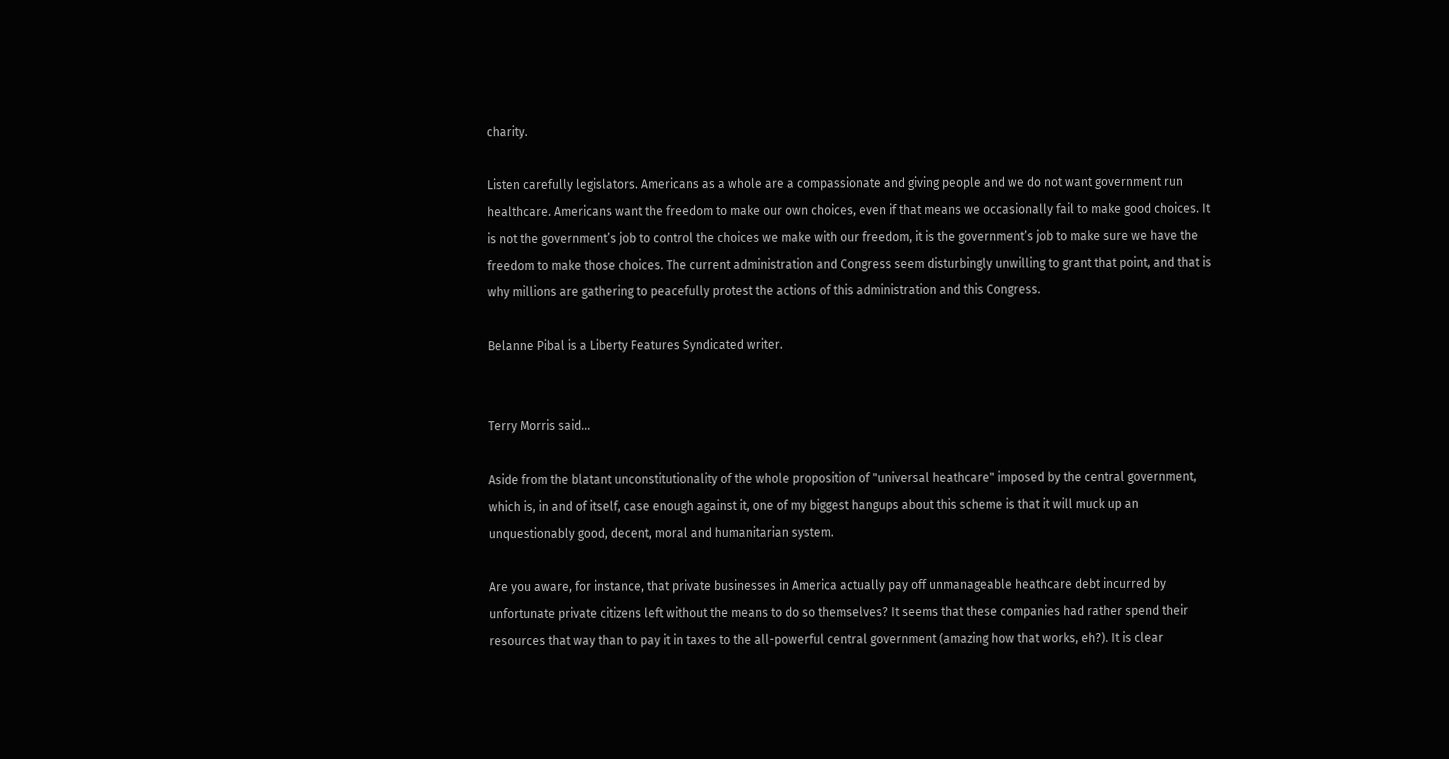charity.

Listen carefully legislators. Americans as a whole are a compassionate and giving people and we do not want government run healthcare. Americans want the freedom to make our own choices, even if that means we occasionally fail to make good choices. It is not the government’s job to control the choices we make with our freedom, it is the government’s job to make sure we have the freedom to make those choices. The current administration and Congress seem disturbingly unwilling to grant that point, and that is why millions are gathering to peacefully protest the actions of this administration and this Congress.

Belanne Pibal is a Liberty Features Syndicated writer.


Terry Morris said...

Aside from the blatant unconstitutionality of the whole proposition of "universal heathcare" imposed by the central government, which is, in and of itself, case enough against it, one of my biggest hangups about this scheme is that it will muck up an unquestionably good, decent, moral and humanitarian system.

Are you aware, for instance, that private businesses in America actually pay off unmanageable heathcare debt incurred by unfortunate private citizens left without the means to do so themselves? It seems that these companies had rather spend their resources that way than to pay it in taxes to the all-powerful central government (amazing how that works, eh?). It is clear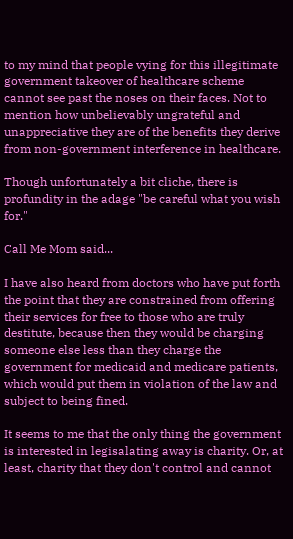to my mind that people vying for this illegitimate government takeover of healthcare scheme cannot see past the noses on their faces. Not to mention how unbelievably ungrateful and unappreciative they are of the benefits they derive from non-government interference in healthcare.

Though unfortunately a bit cliche, there is profundity in the adage "be careful what you wish for."

Call Me Mom said...

I have also heard from doctors who have put forth the point that they are constrained from offering their services for free to those who are truly destitute, because then they would be charging someone else less than they charge the government for medicaid and medicare patients, which would put them in violation of the law and subject to being fined.

It seems to me that the only thing the government is interested in legisalating away is charity. Or, at least, charity that they don't control and cannot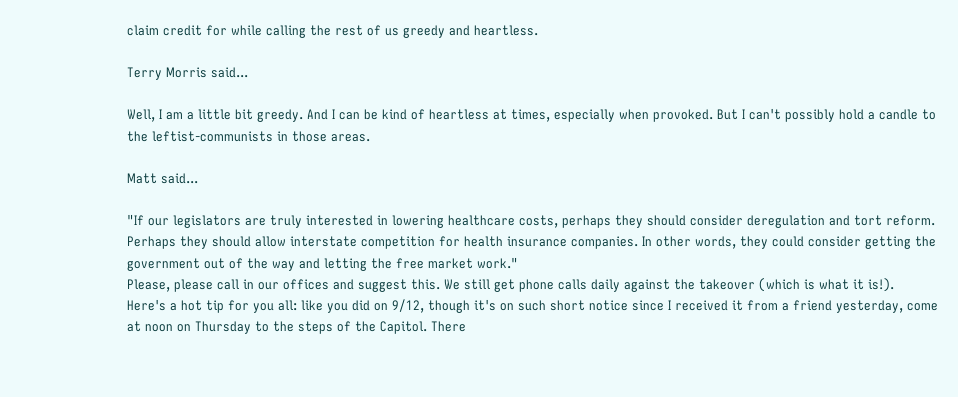claim credit for while calling the rest of us greedy and heartless.

Terry Morris said...

Well, I am a little bit greedy. And I can be kind of heartless at times, especially when provoked. But I can't possibly hold a candle to the leftist-communists in those areas.

Matt said...

"If our legislators are truly interested in lowering healthcare costs, perhaps they should consider deregulation and tort reform. Perhaps they should allow interstate competition for health insurance companies. In other words, they could consider getting the government out of the way and letting the free market work."
Please, please call in our offices and suggest this. We still get phone calls daily against the takeover (which is what it is!).
Here's a hot tip for you all: like you did on 9/12, though it's on such short notice since I received it from a friend yesterday, come at noon on Thursday to the steps of the Capitol. There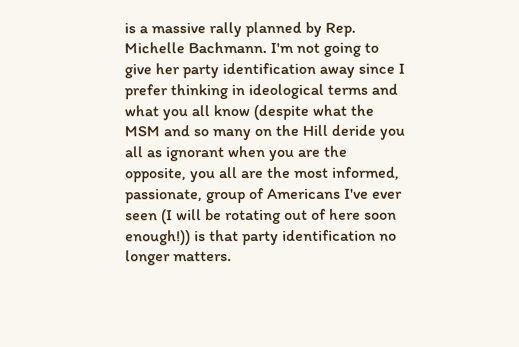is a massive rally planned by Rep. Michelle Bachmann. I'm not going to give her party identification away since I prefer thinking in ideological terms and what you all know (despite what the MSM and so many on the Hill deride you all as ignorant when you are the opposite, you all are the most informed, passionate, group of Americans I've ever seen (I will be rotating out of here soon enough!)) is that party identification no longer matters.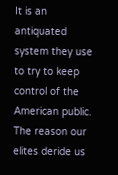It is an antiquated system they use to try to keep control of the American public.
The reason our elites deride us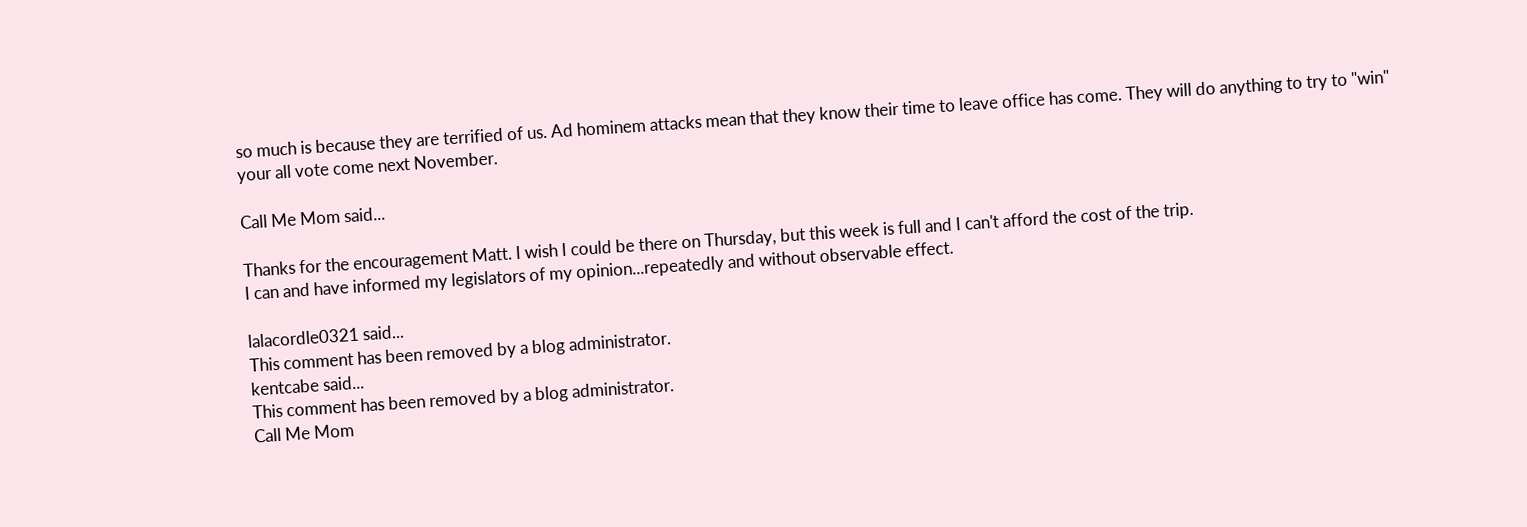so much is because they are terrified of us. Ad hominem attacks mean that they know their time to leave office has come. They will do anything to try to "win" your all vote come next November.

Call Me Mom said...

Thanks for the encouragement Matt. I wish I could be there on Thursday, but this week is full and I can't afford the cost of the trip.
I can and have informed my legislators of my opinion...repeatedly and without observable effect.

lalacordle0321 said...
This comment has been removed by a blog administrator.
kentcabe said...
This comment has been removed by a blog administrator.
Call Me Mom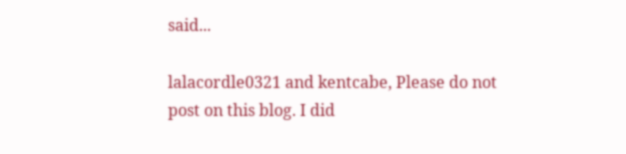said...

lalacordle0321 and kentcabe, Please do not post on this blog. I did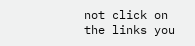not click on the links you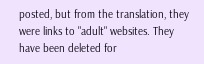posted, but from the translation, they were links to "adult" websites. They have been deleted for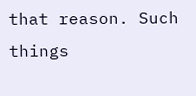that reason. Such things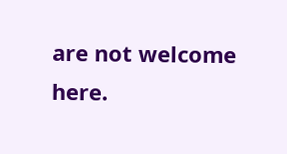are not welcome here.